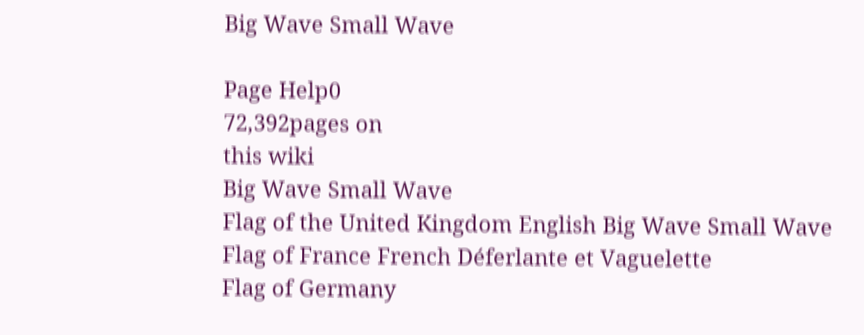Big Wave Small Wave

Page Help0
72,392pages on
this wiki
Big Wave Small Wave
Flag of the United Kingdom English Big Wave Small Wave
Flag of France French Déferlante et Vaguelette
Flag of Germany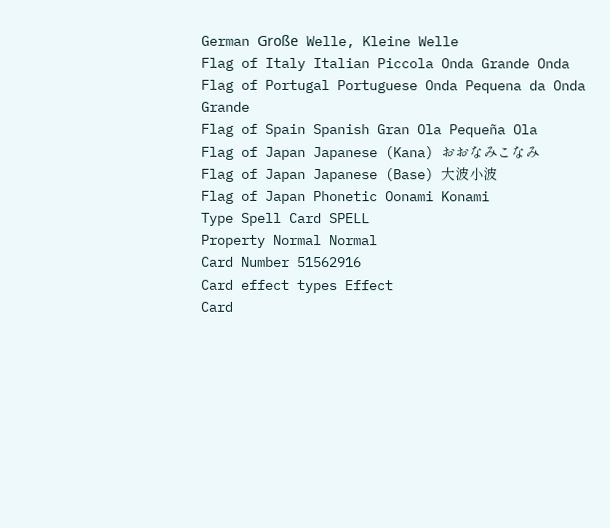German Große Welle, Kleine Welle
Flag of Italy Italian Piccola Onda Grande Onda
Flag of Portugal Portuguese Onda Pequena da Onda Grande
Flag of Spain Spanish Gran Ola Pequeña Ola
Flag of Japan Japanese (Kana) おおなみこなみ
Flag of Japan Japanese (Base) 大波小波
Flag of Japan Phonetic Oonami Konami
Type Spell Card SPELL
Property Normal Normal
Card Number 51562916
Card effect types Effect
Card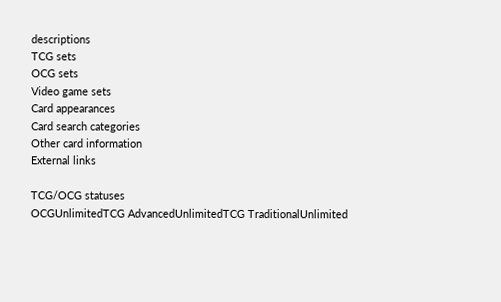descriptions
TCG sets
OCG sets
Video game sets
Card appearances
Card search categories
Other card information
External links

TCG/OCG statuses
OCGUnlimitedTCG AdvancedUnlimitedTCG TraditionalUnlimited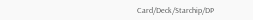Card/Deck/Starchip/DP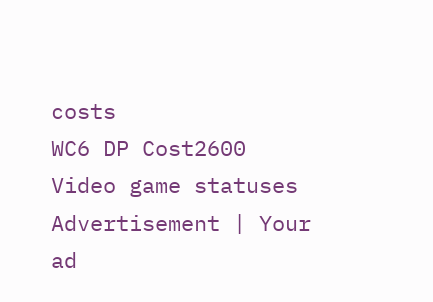costs
WC6 DP Cost2600
Video game statuses
Advertisement | Your ad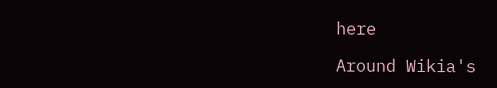here

Around Wikia's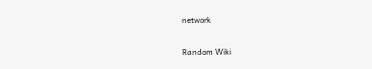network

Random Wiki